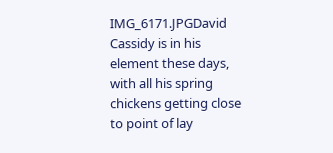IMG_6171.JPGDavid Cassidy is in his element these days, with all his spring chickens getting close to point of lay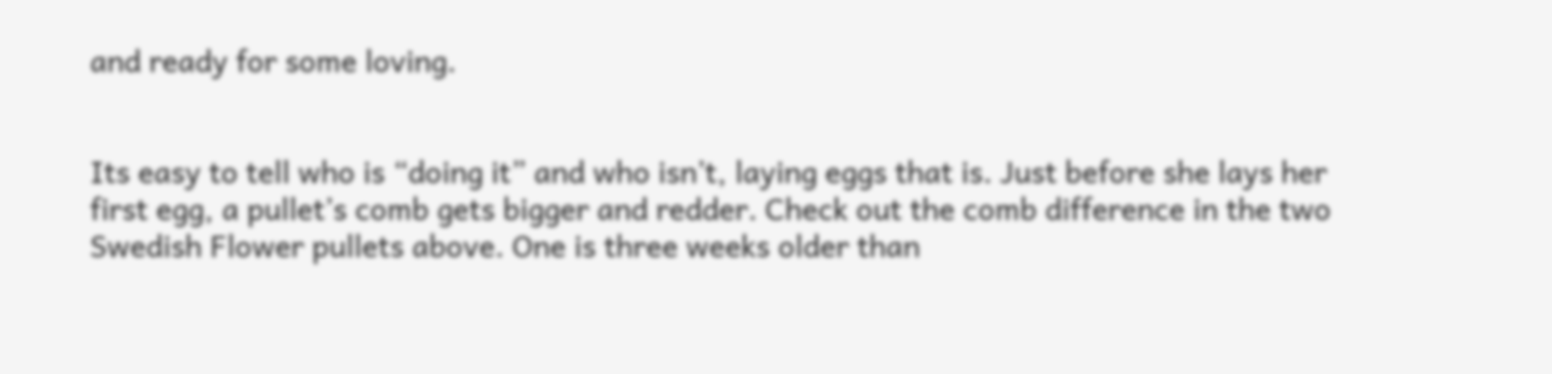and ready for some loving.


Its easy to tell who is “doing it” and who isn’t, laying eggs that is. Just before she lays her first egg, a pullet’s comb gets bigger and redder. Check out the comb difference in the two Swedish Flower pullets above. One is three weeks older than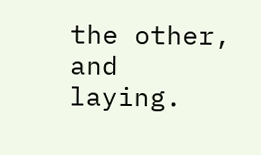the other, and laying.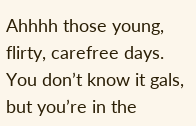Ahhhh those young, flirty, carefree days. You don’t know it gals, but you’re in the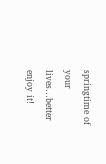springtime of your lives…better enjoy it!